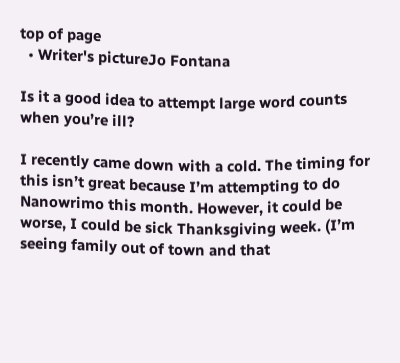top of page
  • Writer's pictureJo Fontana

Is it a good idea to attempt large word counts when you’re ill?

I recently came down with a cold. The timing for this isn’t great because I’m attempting to do Nanowrimo this month. However, it could be worse, I could be sick Thanksgiving week. (I’m seeing family out of town and that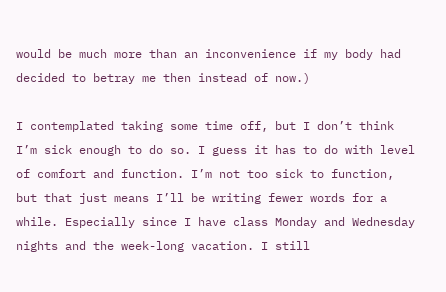would be much more than an inconvenience if my body had decided to betray me then instead of now.)

I contemplated taking some time off, but I don’t think I’m sick enough to do so. I guess it has to do with level of comfort and function. I’m not too sick to function, but that just means I’ll be writing fewer words for a while. Especially since I have class Monday and Wednesday nights and the week-long vacation. I still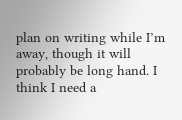plan on writing while I’m away, though it will probably be long hand. I think I need a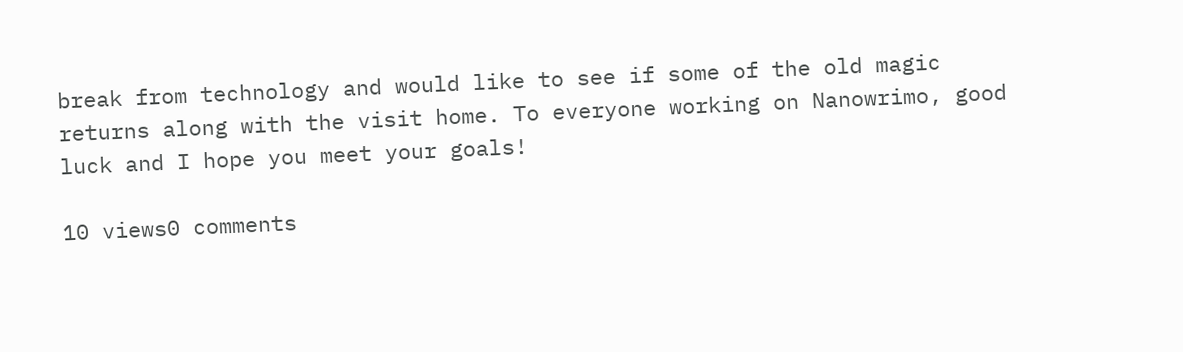break from technology and would like to see if some of the old magic returns along with the visit home. To everyone working on Nanowrimo, good luck and I hope you meet your goals!

10 views0 comments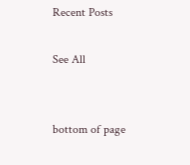Recent Posts

See All


bottom of page